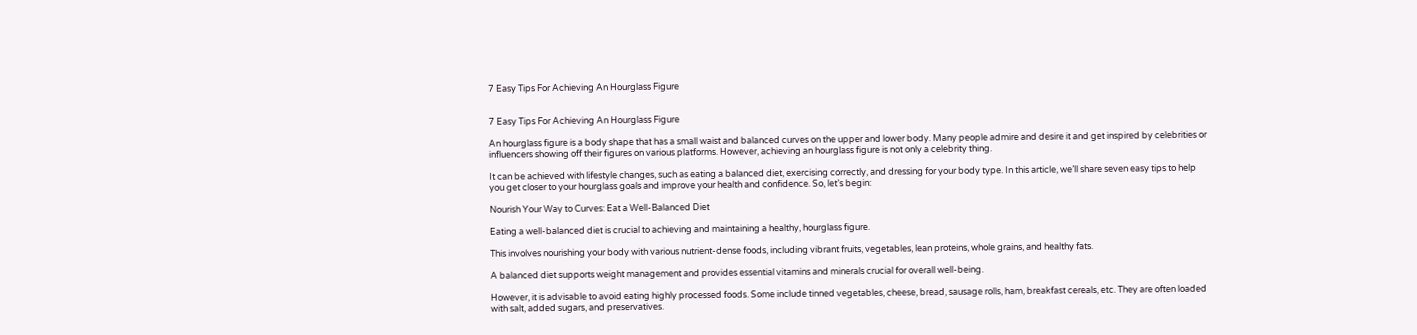7 Easy Tips For Achieving An Hourglass Figure


7 Easy Tips For Achieving An Hourglass Figure

An hourglass figure is a body shape that has a small waist and balanced curves on the upper and lower body. Many people admire and desire it and get inspired by celebrities or influencers showing off their figures on various platforms. However, achieving an hourglass figure is not only a celebrity thing.

It can be achieved with lifestyle changes, such as eating a balanced diet, exercising correctly, and dressing for your body type. In this article, we’ll share seven easy tips to help you get closer to your hourglass goals and improve your health and confidence. So, let’s begin:

Nourish Your Way to Curves: Eat a Well-Balanced Diet

Eating a well-balanced diet is crucial to achieving and maintaining a healthy, hourglass figure.

This involves nourishing your body with various nutrient-dense foods, including vibrant fruits, vegetables, lean proteins, whole grains, and healthy fats.

A balanced diet supports weight management and provides essential vitamins and minerals crucial for overall well-being.

However, it is advisable to avoid eating highly processed foods. Some include tinned vegetables, cheese, bread, sausage rolls, ham, breakfast cereals, etc. They are often loaded with salt, added sugars, and preservatives.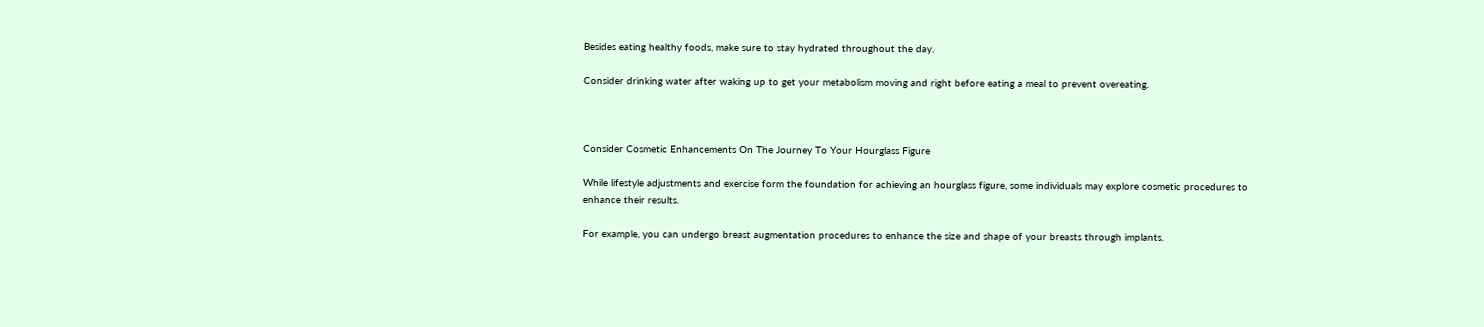Besides eating healthy foods, make sure to stay hydrated throughout the day.

Consider drinking water after waking up to get your metabolism moving and right before eating a meal to prevent overeating.



Consider Cosmetic Enhancements On The Journey To Your Hourglass Figure

While lifestyle adjustments and exercise form the foundation for achieving an hourglass figure, some individuals may explore cosmetic procedures to enhance their results.

For example, you can undergo breast augmentation procedures to enhance the size and shape of your breasts through implants.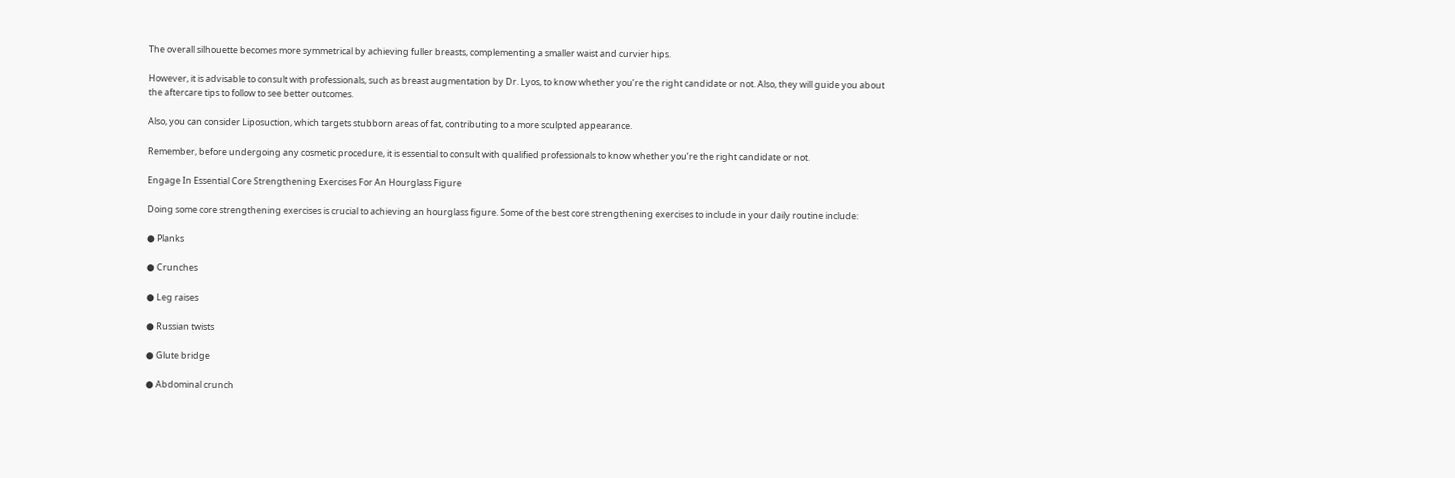The overall silhouette becomes more symmetrical by achieving fuller breasts, complementing a smaller waist and curvier hips.

However, it is advisable to consult with professionals, such as breast augmentation by Dr. Lyos, to know whether you’re the right candidate or not. Also, they will guide you about the aftercare tips to follow to see better outcomes.

Also, you can consider Liposuction, which targets stubborn areas of fat, contributing to a more sculpted appearance.

Remember, before undergoing any cosmetic procedure, it is essential to consult with qualified professionals to know whether you’re the right candidate or not.

Engage In Essential Core Strengthening Exercises For An Hourglass Figure

Doing some core strengthening exercises is crucial to achieving an hourglass figure. Some of the best core strengthening exercises to include in your daily routine include:

● Planks

● Crunches

● Leg raises

● Russian twists

● Glute bridge

● Abdominal crunch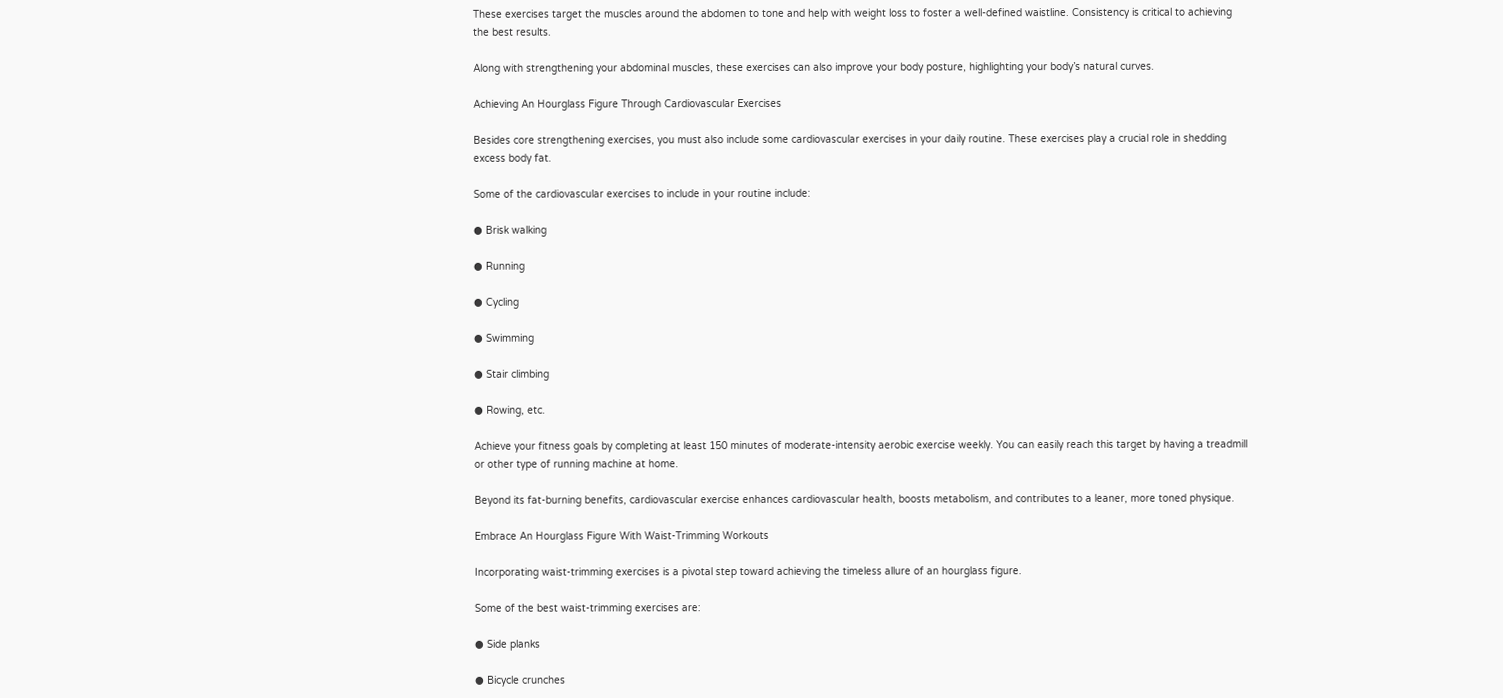These exercises target the muscles around the abdomen to tone and help with weight loss to foster a well-defined waistline. Consistency is critical to achieving the best results.

Along with strengthening your abdominal muscles, these exercises can also improve your body posture, highlighting your body’s natural curves.

Achieving An Hourglass Figure Through Cardiovascular Exercises

Besides core strengthening exercises, you must also include some cardiovascular exercises in your daily routine. These exercises play a crucial role in shedding excess body fat.

Some of the cardiovascular exercises to include in your routine include:

● Brisk walking

● Running

● Cycling

● Swimming

● Stair climbing

● Rowing, etc.

Achieve your fitness goals by completing at least 150 minutes of moderate-intensity aerobic exercise weekly. You can easily reach this target by having a treadmill or other type of running machine at home.

Beyond its fat-burning benefits, cardiovascular exercise enhances cardiovascular health, boosts metabolism, and contributes to a leaner, more toned physique.

Embrace An Hourglass Figure With Waist-Trimming Workouts

Incorporating waist-trimming exercises is a pivotal step toward achieving the timeless allure of an hourglass figure.

Some of the best waist-trimming exercises are:

● Side planks

● Bicycle crunches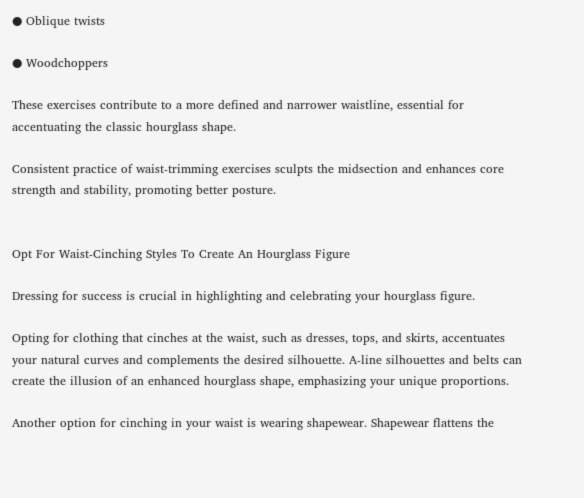● Oblique twists

● Woodchoppers

These exercises contribute to a more defined and narrower waistline, essential for accentuating the classic hourglass shape.

Consistent practice of waist-trimming exercises sculpts the midsection and enhances core strength and stability, promoting better posture.


Opt For Waist-Cinching Styles To Create An Hourglass Figure

Dressing for success is crucial in highlighting and celebrating your hourglass figure.

Opting for clothing that cinches at the waist, such as dresses, tops, and skirts, accentuates your natural curves and complements the desired silhouette. A-line silhouettes and belts can create the illusion of an enhanced hourglass shape, emphasizing your unique proportions.

Another option for cinching in your waist is wearing shapewear. Shapewear flattens the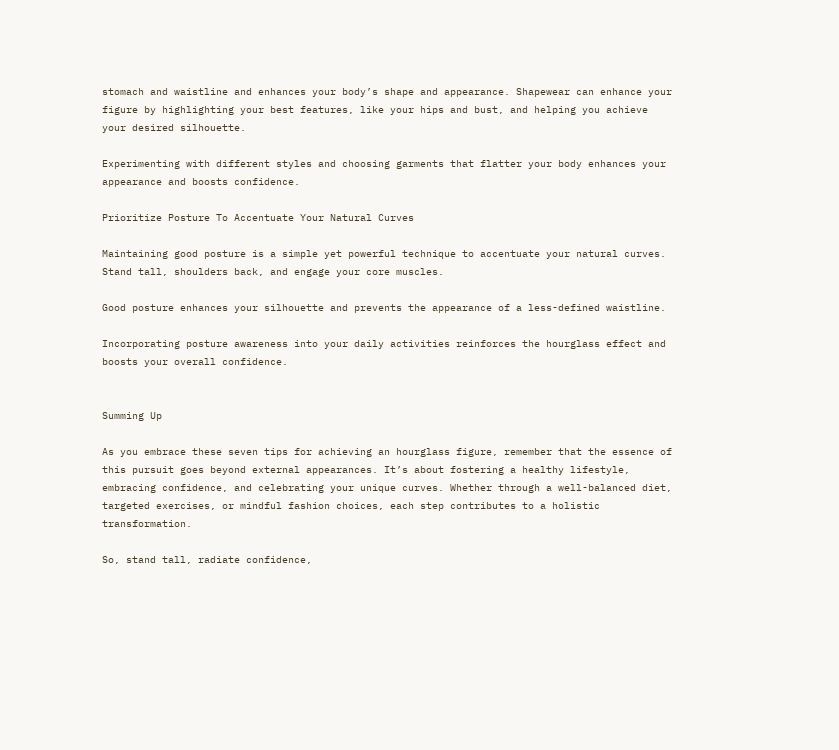stomach and waistline and enhances your body’s shape and appearance. Shapewear can enhance your figure by highlighting your best features, like your hips and bust, and helping you achieve your desired silhouette.

Experimenting with different styles and choosing garments that flatter your body enhances your appearance and boosts confidence.

Prioritize Posture To Accentuate Your Natural Curves

Maintaining good posture is a simple yet powerful technique to accentuate your natural curves. Stand tall, shoulders back, and engage your core muscles.

Good posture enhances your silhouette and prevents the appearance of a less-defined waistline.

Incorporating posture awareness into your daily activities reinforces the hourglass effect and boosts your overall confidence.


Summing Up

As you embrace these seven tips for achieving an hourglass figure, remember that the essence of this pursuit goes beyond external appearances. It’s about fostering a healthy lifestyle, embracing confidence, and celebrating your unique curves. Whether through a well-balanced diet, targeted exercises, or mindful fashion choices, each step contributes to a holistic transformation.

So, stand tall, radiate confidence,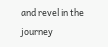and revel in the journey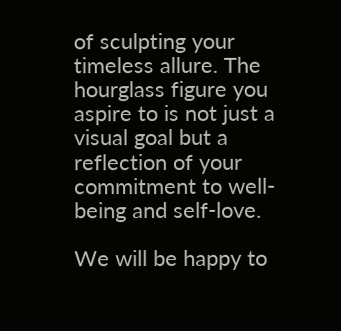of sculpting your timeless allure. The hourglass figure you aspire to is not just a visual goal but a reflection of your commitment to well-being and self-love.

We will be happy to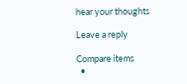hear your thoughts

Leave a reply

Compare items
  •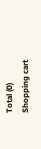Total (0)
Shopping cart